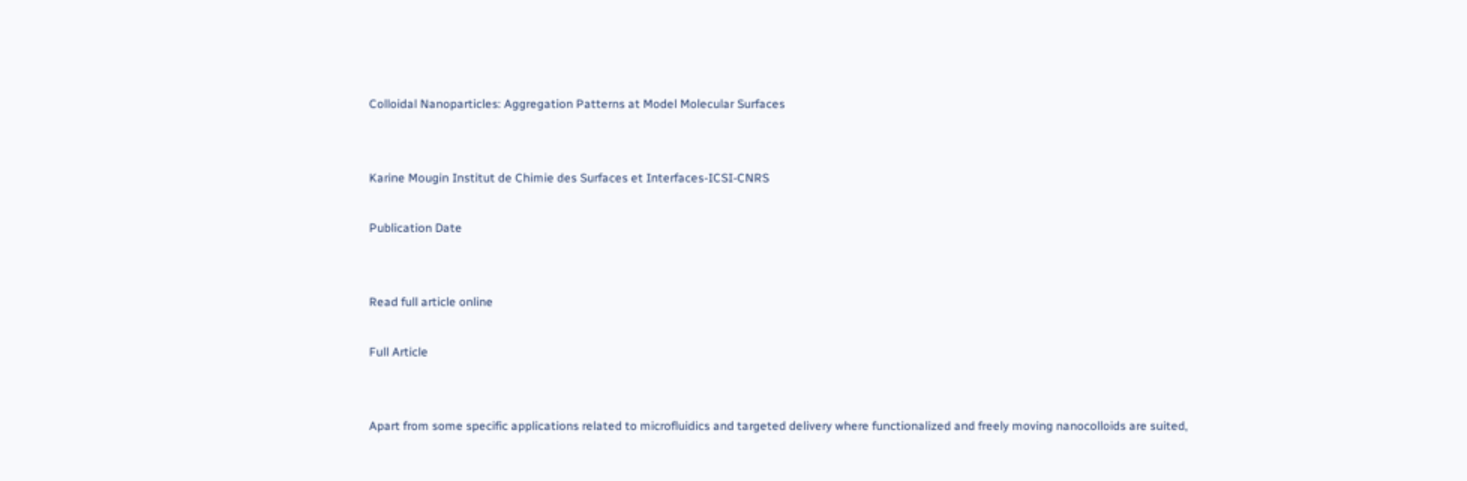Colloidal Nanoparticles: Aggregation Patterns at Model Molecular Surfaces


Karine Mougin Institut de Chimie des Surfaces et Interfaces-ICSI-CNRS

Publication Date


Read full article online

Full Article


Apart from some specific applications related to microfluidics and targeted delivery where functionalized and freely moving nanocolloids are suited,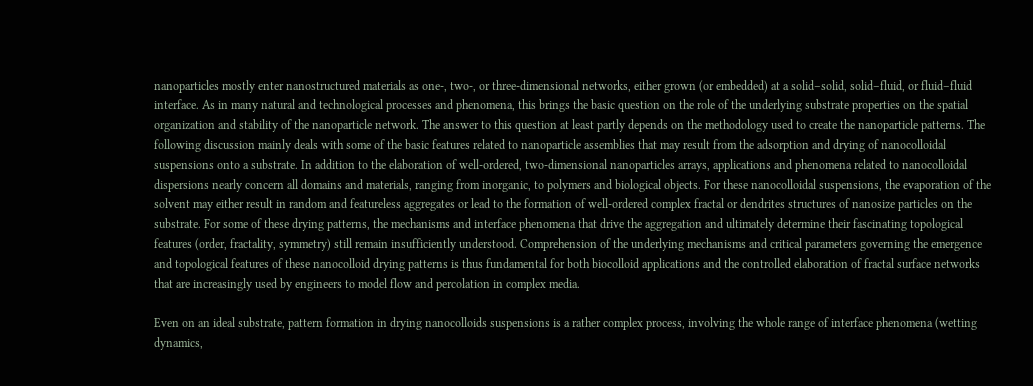nanoparticles mostly enter nanostructured materials as one-, two-, or three-dimensional networks, either grown (or embedded) at a solid–solid, solid–fluid, or fluid–fluid interface. As in many natural and technological processes and phenomena, this brings the basic question on the role of the underlying substrate properties on the spatial organization and stability of the nanoparticle network. The answer to this question at least partly depends on the methodology used to create the nanoparticle patterns. The following discussion mainly deals with some of the basic features related to nanoparticle assemblies that may result from the adsorption and drying of nanocolloidal suspensions onto a substrate. In addition to the elaboration of well-ordered, two-dimensional nanoparticles arrays, applications and phenomena related to nanocolloidal dispersions nearly concern all domains and materials, ranging from inorganic, to polymers and biological objects. For these nanocolloidal suspensions, the evaporation of the solvent may either result in random and featureless aggregates or lead to the formation of well-ordered complex fractal or dendrites structures of nanosize particles on the substrate. For some of these drying patterns, the mechanisms and interface phenomena that drive the aggregation and ultimately determine their fascinating topological features (order, fractality, symmetry) still remain insufficiently understood. Comprehension of the underlying mechanisms and critical parameters governing the emergence and topological features of these nanocolloid drying patterns is thus fundamental for both biocolloid applications and the controlled elaboration of fractal surface networks that are increasingly used by engineers to model flow and percolation in complex media.

Even on an ideal substrate, pattern formation in drying nanocolloids suspensions is a rather complex process, involving the whole range of interface phenomena (wetting dynamics,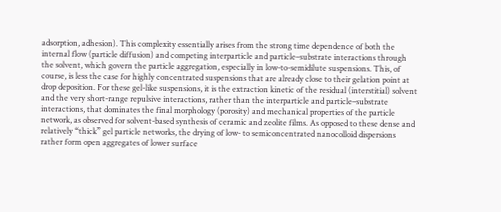adsorption, adhesion). This complexity essentially arises from the strong time dependence of both the internal flow (particle diffusion) and competing interparticle and particle–substrate interactions through the solvent, which govern the particle aggregation, especially in low-to-semidilute suspensions. This, of course, is less the case for highly concentrated suspensions that are already close to their gelation point at drop deposition. For these gel-like suspensions, it is the extraction kinetic of the residual (interstitial) solvent and the very short-range repulsive interactions, rather than the interparticle and particle–substrate interactions, that dominates the final morphology (porosity) and mechanical properties of the particle network, as observed for solvent-based synthesis of ceramic and zeolite films. As opposed to these dense and relatively “thick” gel particle networks, the drying of low- to semiconcentrated nanocolloid dispersions rather form open aggregates of lower surface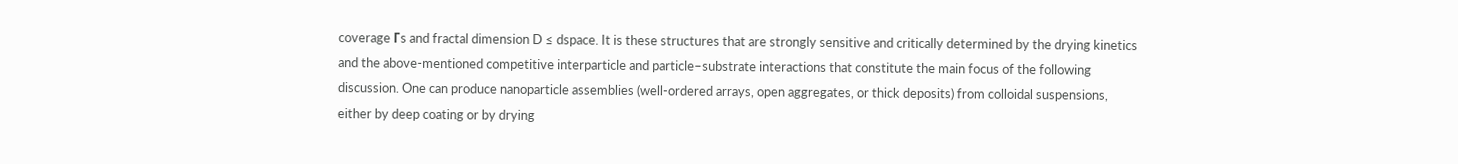coverage Γs and fractal dimension D ≤ dspace. It is these structures that are strongly sensitive and critically determined by the drying kinetics and the above-mentioned competitive interparticle and particle–substrate interactions that constitute the main focus of the following discussion. One can produce nanoparticle assemblies (well-ordered arrays, open aggregates, or thick deposits) from colloidal suspensions, either by deep coating or by drying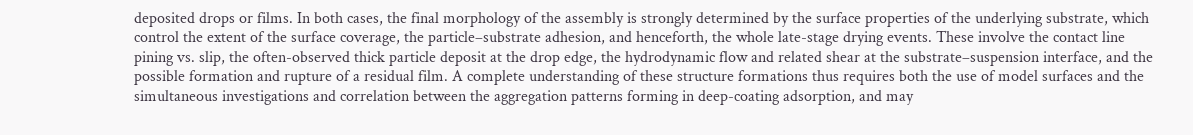deposited drops or films. In both cases, the final morphology of the assembly is strongly determined by the surface properties of the underlying substrate, which control the extent of the surface coverage, the particle–substrate adhesion, and henceforth, the whole late-stage drying events. These involve the contact line pining vs. slip, the often-observed thick particle deposit at the drop edge, the hydrodynamic flow and related shear at the substrate–suspension interface, and the possible formation and rupture of a residual film. A complete understanding of these structure formations thus requires both the use of model surfaces and the simultaneous investigations and correlation between the aggregation patterns forming in deep-coating adsorption, and may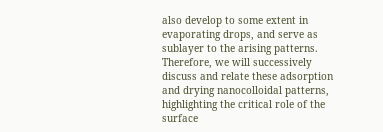also develop to some extent in evaporating drops, and serve as sublayer to the arising patterns. Therefore, we will successively discuss and relate these adsorption and drying nanocolloidal patterns, highlighting the critical role of the surface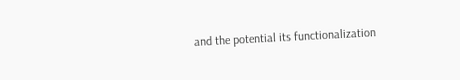and the potential its functionalization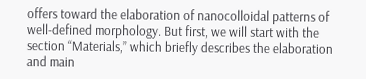offers toward the elaboration of nanocolloidal patterns of well-defined morphology. But first, we will start with the section “Materials,” which briefly describes the elaboration and main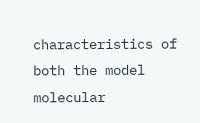characteristics of both the model molecular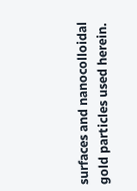surfaces and nanocolloidal gold particles used herein.